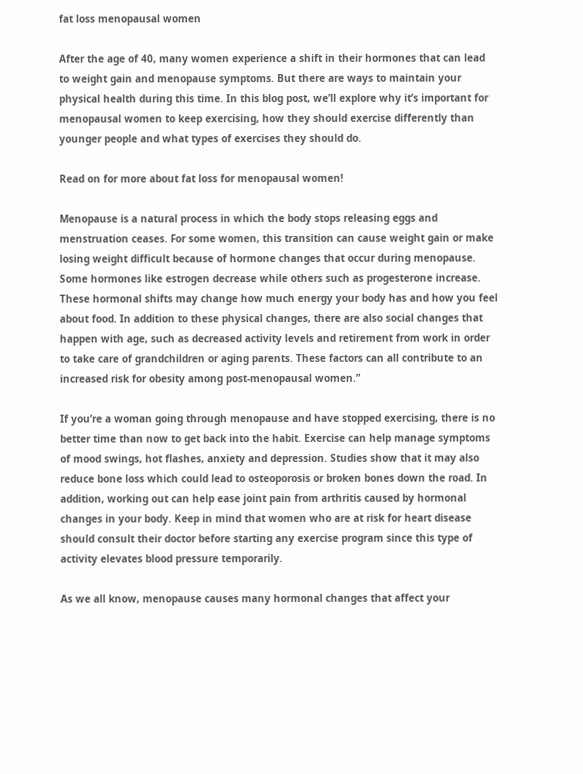fat loss menopausal women

After the age of 40, many women experience a shift in their hormones that can lead to weight gain and menopause symptoms. But there are ways to maintain your physical health during this time. In this blog post, we’ll explore why it’s important for menopausal women to keep exercising, how they should exercise differently than younger people and what types of exercises they should do.

Read on for more about fat loss for menopausal women!

Menopause is a natural process in which the body stops releasing eggs and menstruation ceases. For some women, this transition can cause weight gain or make losing weight difficult because of hormone changes that occur during menopause. Some hormones like estrogen decrease while others such as progesterone increase. These hormonal shifts may change how much energy your body has and how you feel about food. In addition to these physical changes, there are also social changes that happen with age, such as decreased activity levels and retirement from work in order to take care of grandchildren or aging parents. These factors can all contribute to an increased risk for obesity among post-menopausal women.”

If you’re a woman going through menopause and have stopped exercising, there is no better time than now to get back into the habit. Exercise can help manage symptoms of mood swings, hot flashes, anxiety and depression. Studies show that it may also reduce bone loss which could lead to osteoporosis or broken bones down the road. In addition, working out can help ease joint pain from arthritis caused by hormonal changes in your body. Keep in mind that women who are at risk for heart disease should consult their doctor before starting any exercise program since this type of activity elevates blood pressure temporarily.

As we all know, menopause causes many hormonal changes that affect your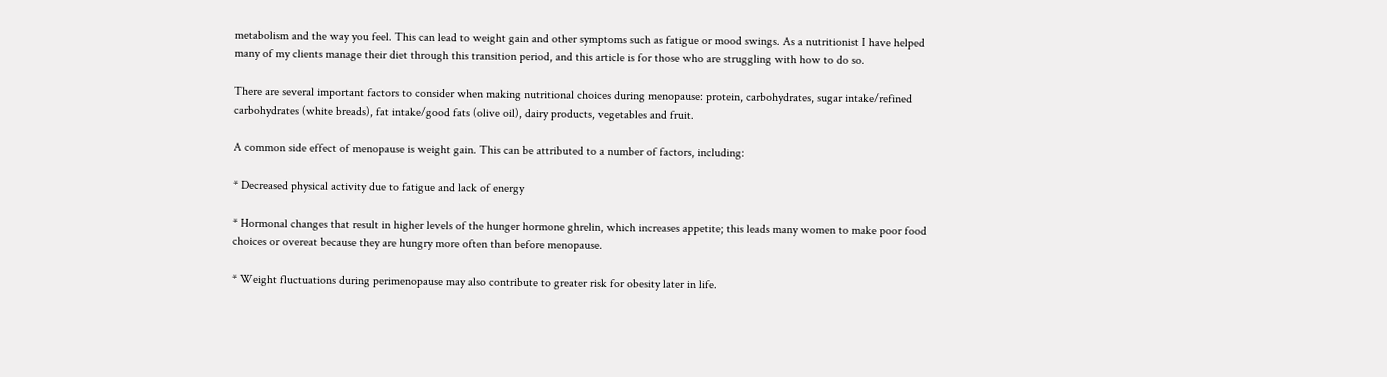metabolism and the way you feel. This can lead to weight gain and other symptoms such as fatigue or mood swings. As a nutritionist I have helped many of my clients manage their diet through this transition period, and this article is for those who are struggling with how to do so.

There are several important factors to consider when making nutritional choices during menopause: protein, carbohydrates, sugar intake/refined carbohydrates (white breads), fat intake/good fats (olive oil), dairy products, vegetables and fruit.

A common side effect of menopause is weight gain. This can be attributed to a number of factors, including:

* Decreased physical activity due to fatigue and lack of energy

* Hormonal changes that result in higher levels of the hunger hormone ghrelin, which increases appetite; this leads many women to make poor food choices or overeat because they are hungry more often than before menopause.

* Weight fluctuations during perimenopause may also contribute to greater risk for obesity later in life.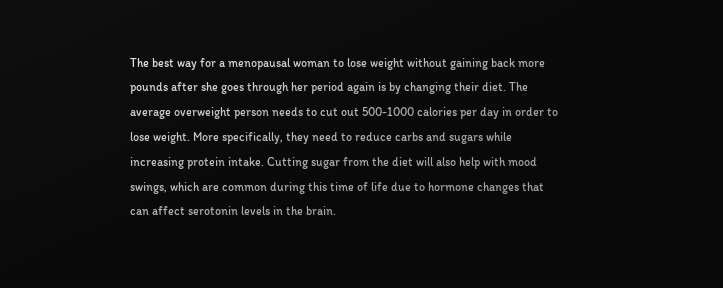The best way for a menopausal woman to lose weight without gaining back more pounds after she goes through her period again is by changing their diet. The average overweight person needs to cut out 500-1000 calories per day in order to lose weight. More specifically, they need to reduce carbs and sugars while increasing protein intake. Cutting sugar from the diet will also help with mood swings, which are common during this time of life due to hormone changes that can affect serotonin levels in the brain.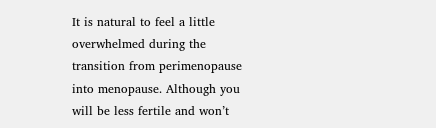It is natural to feel a little overwhelmed during the transition from perimenopause into menopause. Although you will be less fertile and won’t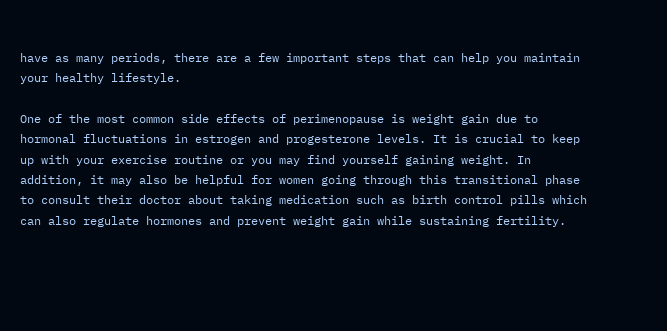have as many periods, there are a few important steps that can help you maintain your healthy lifestyle.

One of the most common side effects of perimenopause is weight gain due to hormonal fluctuations in estrogen and progesterone levels. It is crucial to keep up with your exercise routine or you may find yourself gaining weight. In addition, it may also be helpful for women going through this transitional phase to consult their doctor about taking medication such as birth control pills which can also regulate hormones and prevent weight gain while sustaining fertility.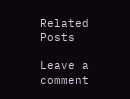Related Posts

Leave a comment